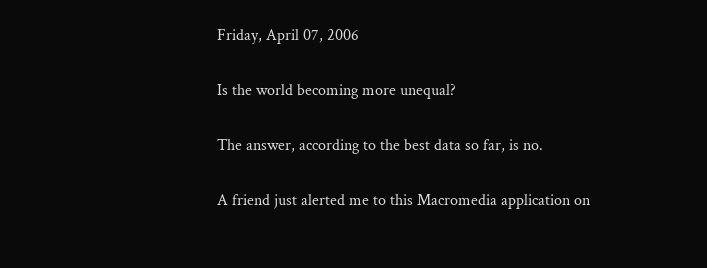Friday, April 07, 2006

Is the world becoming more unequal?

The answer, according to the best data so far, is no.

A friend just alerted me to this Macromedia application on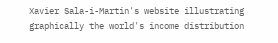Xavier Sala-i-Martin's website illustrating graphically the world's income distribution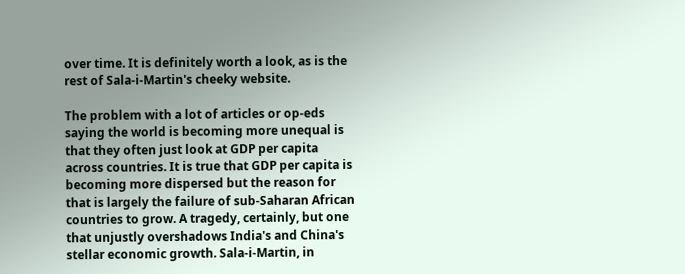over time. It is definitely worth a look, as is the rest of Sala-i-Martin's cheeky website.

The problem with a lot of articles or op-eds saying the world is becoming more unequal is that they often just look at GDP per capita across countries. It is true that GDP per capita is becoming more dispersed but the reason for that is largely the failure of sub-Saharan African countries to grow. A tragedy, certainly, but one that unjustly overshadows India's and China's stellar economic growth. Sala-i-Martin, in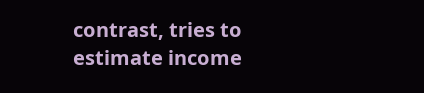contrast, tries to estimate income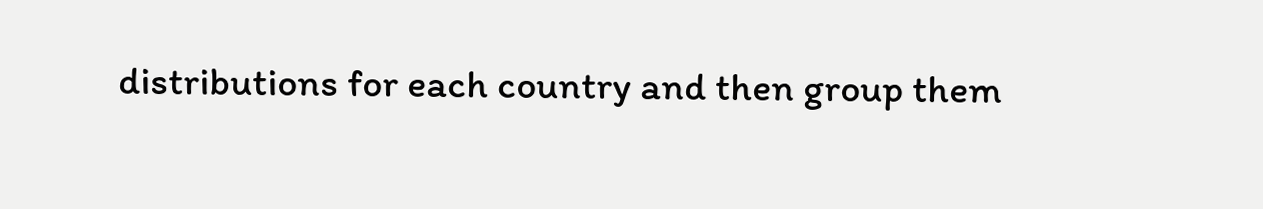distributions for each country and then group them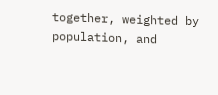together, weighted by population, and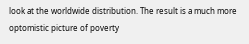look at the worldwide distribution. The result is a much more optomistic picture of poverty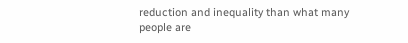reduction and inequality than what many people are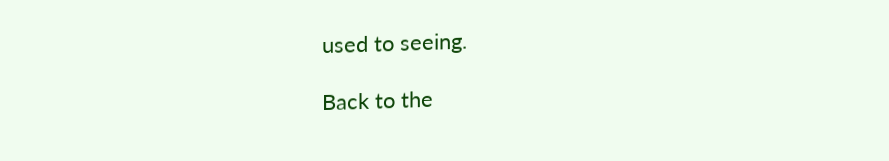used to seeing.

Back to the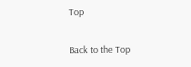Top

Back to the Top